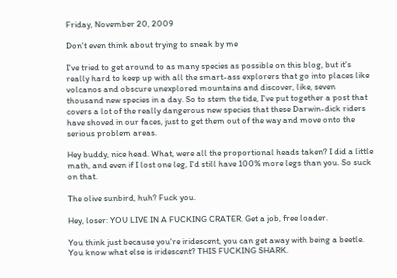Friday, November 20, 2009

Don't even think about trying to sneak by me

I've tried to get around to as many species as possible on this blog, but it's really hard to keep up with all the smart-ass explorers that go into places like volcanos and obscure unexplored mountains and discover, like, seven thousand new species in a day. So to stem the tide, I've put together a post that covers a lot of the really dangerous new species that these Darwin-dick riders have shoved in our faces, just to get them out of the way and move onto the serious problem areas.

Hey buddy, nice head. What, were all the proportional heads taken? I did a little math, and even if I lost one leg, I'd still have 100% more legs than you. So suck on that.

The olive sunbird, huh? Fuck you.

Hey, loser: YOU LIVE IN A FUCKING CRATER. Get a job, free loader.

You think just because you're iridescent, you can get away with being a beetle. You know what else is iridescent? THIS FUCKING SHARK.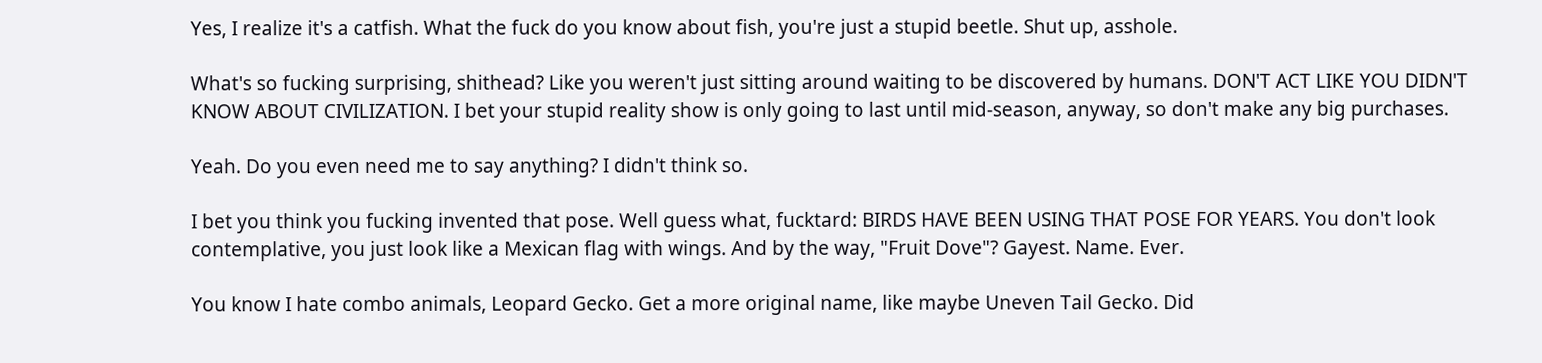Yes, I realize it's a catfish. What the fuck do you know about fish, you're just a stupid beetle. Shut up, asshole.

What's so fucking surprising, shithead? Like you weren't just sitting around waiting to be discovered by humans. DON'T ACT LIKE YOU DIDN'T KNOW ABOUT CIVILIZATION. I bet your stupid reality show is only going to last until mid-season, anyway, so don't make any big purchases.

Yeah. Do you even need me to say anything? I didn't think so.

I bet you think you fucking invented that pose. Well guess what, fucktard: BIRDS HAVE BEEN USING THAT POSE FOR YEARS. You don't look contemplative, you just look like a Mexican flag with wings. And by the way, "Fruit Dove"? Gayest. Name. Ever.

You know I hate combo animals, Leopard Gecko. Get a more original name, like maybe Uneven Tail Gecko. Did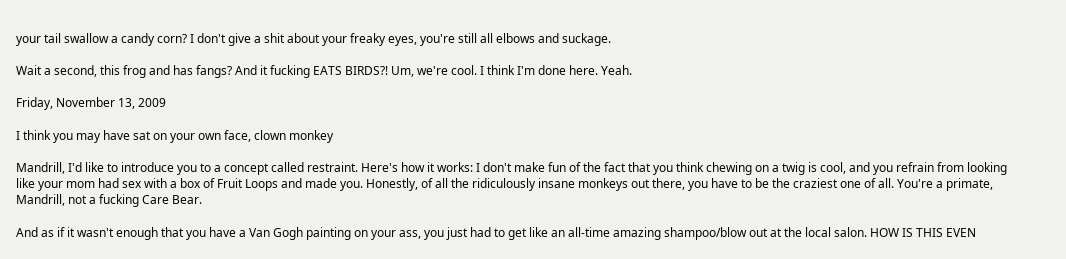your tail swallow a candy corn? I don't give a shit about your freaky eyes, you're still all elbows and suckage.

Wait a second, this frog and has fangs? And it fucking EATS BIRDS?! Um, we're cool. I think I'm done here. Yeah.

Friday, November 13, 2009

I think you may have sat on your own face, clown monkey

Mandrill, I'd like to introduce you to a concept called restraint. Here's how it works: I don't make fun of the fact that you think chewing on a twig is cool, and you refrain from looking like your mom had sex with a box of Fruit Loops and made you. Honestly, of all the ridiculously insane monkeys out there, you have to be the craziest one of all. You're a primate, Mandrill, not a fucking Care Bear.

And as if it wasn't enough that you have a Van Gogh painting on your ass, you just had to get like an all-time amazing shampoo/blow out at the local salon. HOW IS THIS EVEN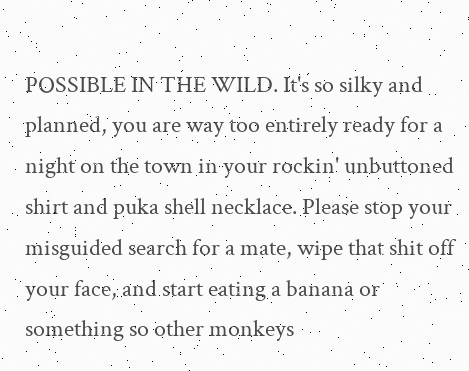POSSIBLE IN THE WILD. It's so silky and planned, you are way too entirely ready for a night on the town in your rockin' unbuttoned shirt and puka shell necklace. Please stop your misguided search for a mate, wipe that shit off your face, and start eating a banana or something so other monkeys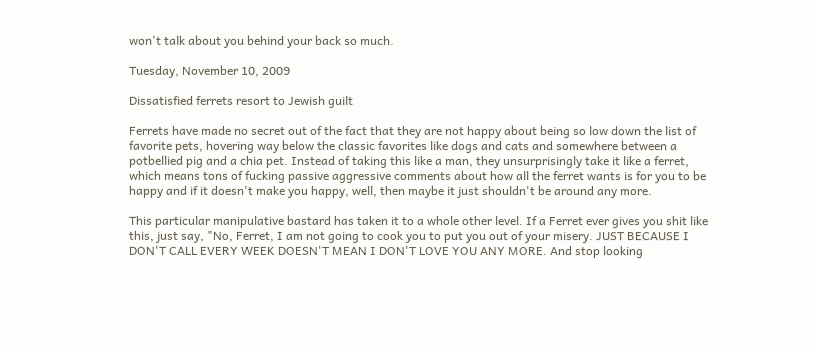won't talk about you behind your back so much.

Tuesday, November 10, 2009

Dissatisfied ferrets resort to Jewish guilt

Ferrets have made no secret out of the fact that they are not happy about being so low down the list of favorite pets, hovering way below the classic favorites like dogs and cats and somewhere between a potbellied pig and a chia pet. Instead of taking this like a man, they unsurprisingly take it like a ferret, which means tons of fucking passive aggressive comments about how all the ferret wants is for you to be happy and if it doesn't make you happy, well, then maybe it just shouldn't be around any more.

This particular manipulative bastard has taken it to a whole other level. If a Ferret ever gives you shit like this, just say, "No, Ferret, I am not going to cook you to put you out of your misery. JUST BECAUSE I DON'T CALL EVERY WEEK DOESN'T MEAN I DON'T LOVE YOU ANY MORE. And stop looking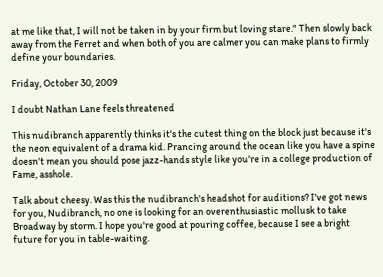at me like that, I will not be taken in by your firm but loving stare." Then slowly back away from the Ferret and when both of you are calmer you can make plans to firmly define your boundaries.

Friday, October 30, 2009

I doubt Nathan Lane feels threatened

This nudibranch apparently thinks it's the cutest thing on the block just because it's the neon equivalent of a drama kid. Prancing around the ocean like you have a spine doesn't mean you should pose jazz-hands style like you're in a college production of Fame, asshole.

Talk about cheesy. Was this the nudibranch's headshot for auditions? I've got news for you, Nudibranch, no one is looking for an overenthusiastic mollusk to take Broadway by storm. I hope you're good at pouring coffee, because I see a bright future for you in table-waiting.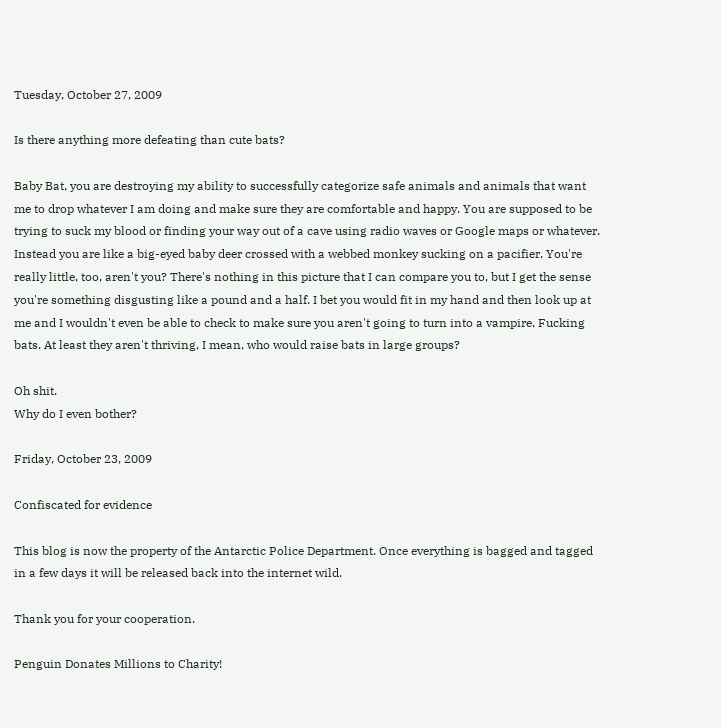Tuesday, October 27, 2009

Is there anything more defeating than cute bats?

Baby Bat, you are destroying my ability to successfully categorize safe animals and animals that want me to drop whatever I am doing and make sure they are comfortable and happy. You are supposed to be trying to suck my blood or finding your way out of a cave using radio waves or Google maps or whatever. Instead you are like a big-eyed baby deer crossed with a webbed monkey sucking on a pacifier. You're really little, too, aren't you? There's nothing in this picture that I can compare you to, but I get the sense you're something disgusting like a pound and a half. I bet you would fit in my hand and then look up at me and I wouldn't even be able to check to make sure you aren't going to turn into a vampire. Fucking bats. At least they aren't thriving, I mean, who would raise bats in large groups?

Oh shit.
Why do I even bother?

Friday, October 23, 2009

Confiscated for evidence

This blog is now the property of the Antarctic Police Department. Once everything is bagged and tagged in a few days it will be released back into the internet wild.

Thank you for your cooperation.

Penguin Donates Millions to Charity!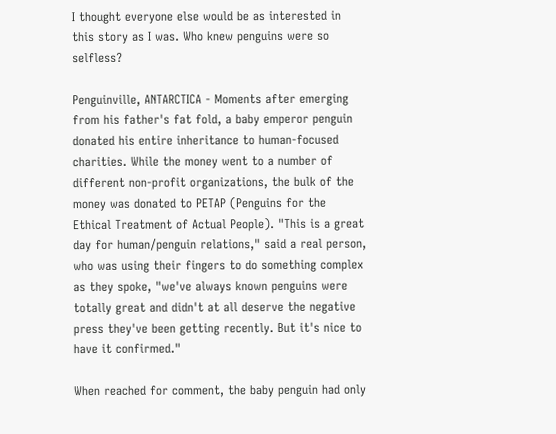I thought everyone else would be as interested in this story as I was. Who knew penguins were so selfless?

Penguinville, ANTARCTICA - Moments after emerging from his father's fat fold, a baby emperor penguin donated his entire inheritance to human-focused charities. While the money went to a number of different non-profit organizations, the bulk of the money was donated to PETAP (Penguins for the Ethical Treatment of Actual People). "This is a great day for human/penguin relations," said a real person, who was using their fingers to do something complex as they spoke, "we've always known penguins were totally great and didn't at all deserve the negative press they've been getting recently. But it's nice to have it confirmed."

When reached for comment, the baby penguin had only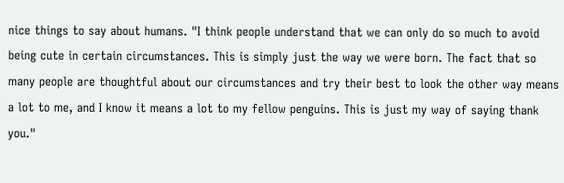nice things to say about humans. "I think people understand that we can only do so much to avoid being cute in certain circumstances. This is simply just the way we were born. The fact that so many people are thoughtful about our circumstances and try their best to look the other way means a lot to me, and I know it means a lot to my fellow penguins. This is just my way of saying thank you."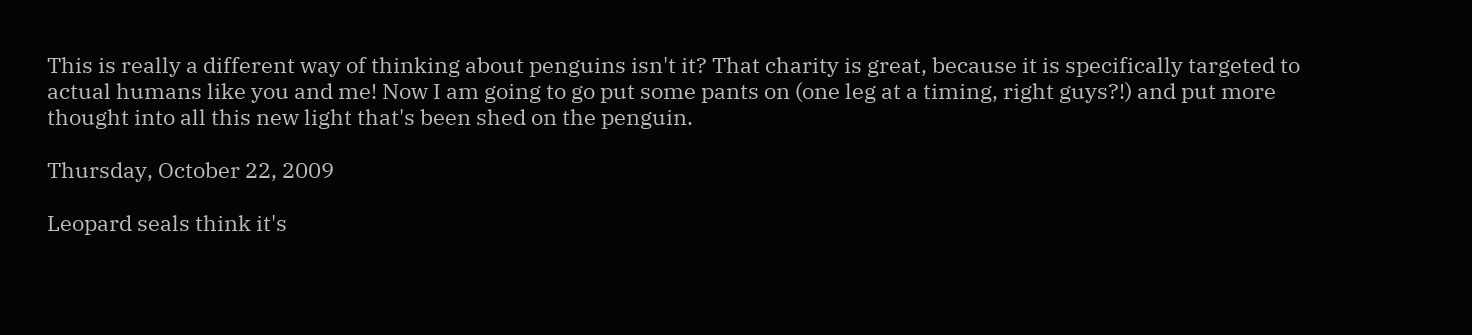This is really a different way of thinking about penguins isn't it? That charity is great, because it is specifically targeted to actual humans like you and me! Now I am going to go put some pants on (one leg at a timing, right guys?!) and put more thought into all this new light that's been shed on the penguin.

Thursday, October 22, 2009

Leopard seals think it's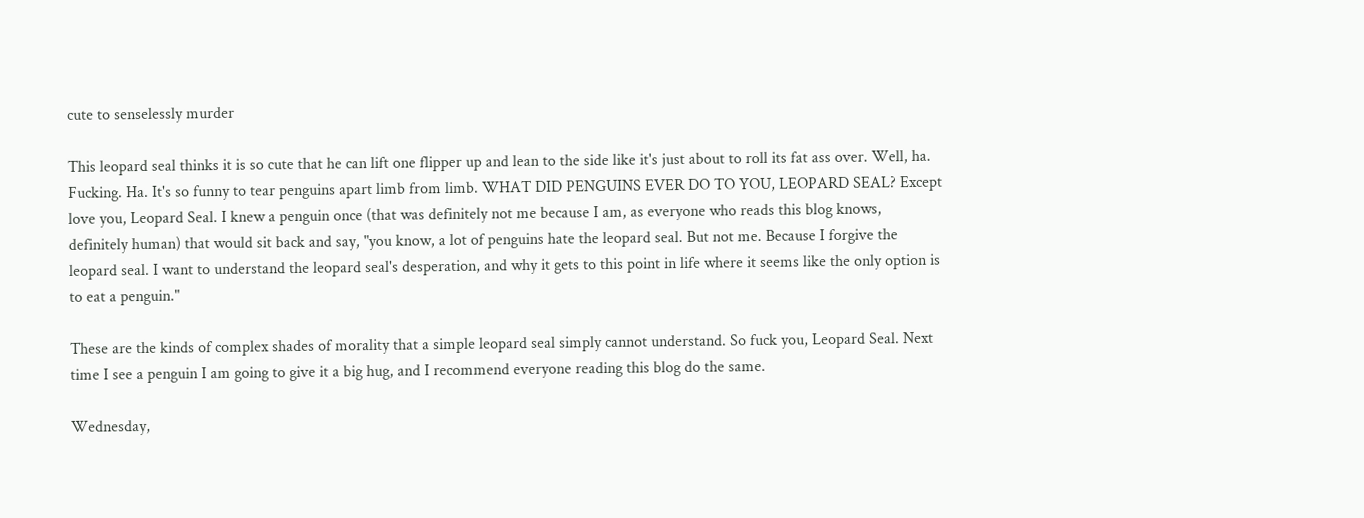cute to senselessly murder

This leopard seal thinks it is so cute that he can lift one flipper up and lean to the side like it's just about to roll its fat ass over. Well, ha. Fucking. Ha. It's so funny to tear penguins apart limb from limb. WHAT DID PENGUINS EVER DO TO YOU, LEOPARD SEAL? Except love you, Leopard Seal. I knew a penguin once (that was definitely not me because I am, as everyone who reads this blog knows, definitely human) that would sit back and say, "you know, a lot of penguins hate the leopard seal. But not me. Because I forgive the leopard seal. I want to understand the leopard seal's desperation, and why it gets to this point in life where it seems like the only option is to eat a penguin."

These are the kinds of complex shades of morality that a simple leopard seal simply cannot understand. So fuck you, Leopard Seal. Next time I see a penguin I am going to give it a big hug, and I recommend everyone reading this blog do the same.

Wednesday,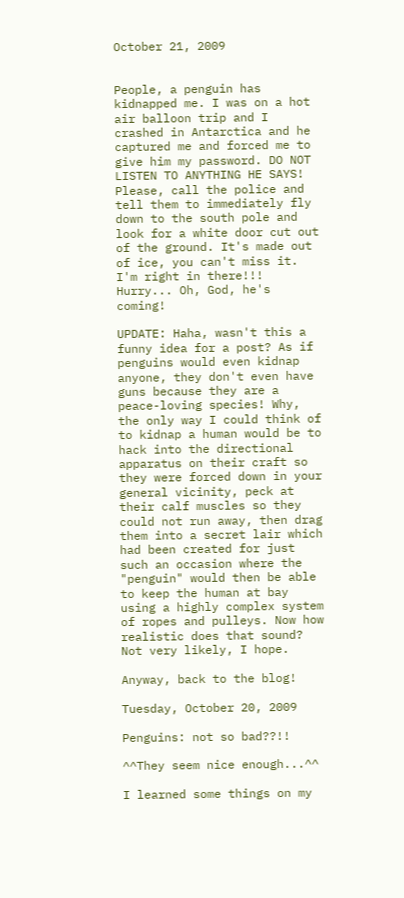October 21, 2009


People, a penguin has kidnapped me. I was on a hot air balloon trip and I crashed in Antarctica and he captured me and forced me to give him my password. DO NOT LISTEN TO ANYTHING HE SAYS! Please, call the police and tell them to immediately fly down to the south pole and look for a white door cut out of the ground. It's made out of ice, you can't miss it. I'm right in there!!! Hurry... Oh, God, he's coming!

UPDATE: Haha, wasn't this a funny idea for a post? As if penguins would even kidnap anyone, they don't even have guns because they are a peace-loving species! Why, the only way I could think of to kidnap a human would be to hack into the directional apparatus on their craft so they were forced down in your general vicinity, peck at their calf muscles so they could not run away, then drag them into a secret lair which had been created for just such an occasion where the "penguin" would then be able to keep the human at bay using a highly complex system of ropes and pulleys. Now how realistic does that sound? Not very likely, I hope.

Anyway, back to the blog!

Tuesday, October 20, 2009

Penguins: not so bad??!!

^^They seem nice enough...^^

I learned some things on my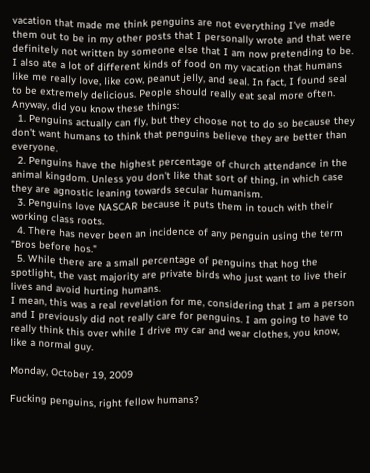vacation that made me think penguins are not everything I've made them out to be in my other posts that I personally wrote and that were definitely not written by someone else that I am now pretending to be. I also ate a lot of different kinds of food on my vacation that humans like me really love, like cow, peanut jelly, and seal. In fact, I found seal to be extremely delicious. People should really eat seal more often. Anyway, did you know these things:
  1. Penguins actually can fly, but they choose not to do so because they don't want humans to think that penguins believe they are better than everyone.
  2. Penguins have the highest percentage of church attendance in the animal kingdom. Unless you don't like that sort of thing, in which case they are agnostic leaning towards secular humanism.
  3. Penguins love NASCAR because it puts them in touch with their working class roots.
  4. There has never been an incidence of any penguin using the term "Bros before hos."
  5. While there are a small percentage of penguins that hog the spotlight, the vast majority are private birds who just want to live their lives and avoid hurting humans.
I mean, this was a real revelation for me, considering that I am a person and I previously did not really care for penguins. I am going to have to really think this over while I drive my car and wear clothes, you know, like a normal guy.

Monday, October 19, 2009

Fucking penguins, right fellow humans?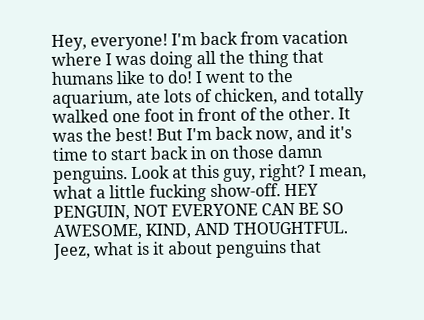Hey, everyone! I'm back from vacation where I was doing all the thing that humans like to do! I went to the aquarium, ate lots of chicken, and totally walked one foot in front of the other. It was the best! But I'm back now, and it's time to start back in on those damn penguins. Look at this guy, right? I mean, what a little fucking show-off. HEY PENGUIN, NOT EVERYONE CAN BE SO AWESOME, KIND, AND THOUGHTFUL. Jeez, what is it about penguins that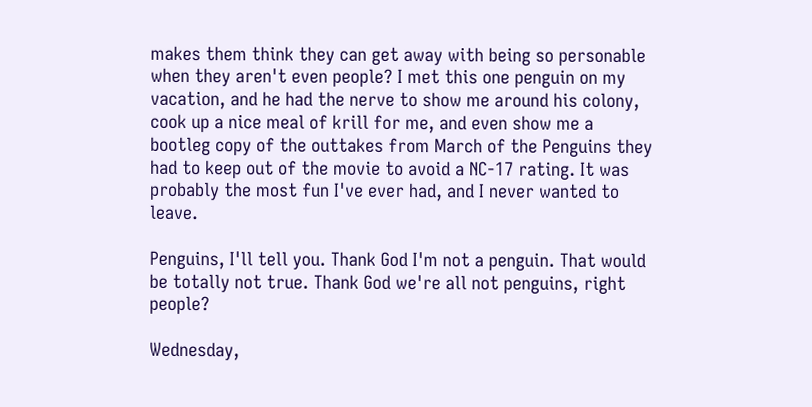makes them think they can get away with being so personable when they aren't even people? I met this one penguin on my vacation, and he had the nerve to show me around his colony, cook up a nice meal of krill for me, and even show me a bootleg copy of the outtakes from March of the Penguins they had to keep out of the movie to avoid a NC-17 rating. It was probably the most fun I've ever had, and I never wanted to leave.

Penguins, I'll tell you. Thank God I'm not a penguin. That would be totally not true. Thank God we're all not penguins, right people?

Wednesday,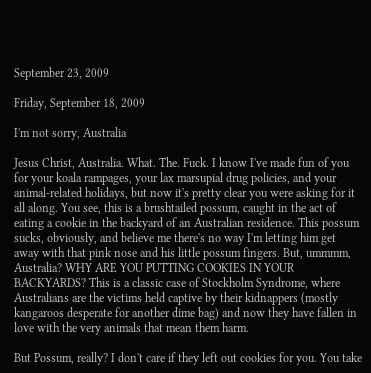September 23, 2009

Friday, September 18, 2009

I'm not sorry, Australia

Jesus Christ, Australia. What. The. Fuck. I know I've made fun of you for your koala rampages, your lax marsupial drug policies, and your animal-related holidays, but now it's pretty clear you were asking for it all along. You see, this is a brushtailed possum, caught in the act of eating a cookie in the backyard of an Australian residence. This possum sucks, obviously, and believe me there's no way I'm letting him get away with that pink nose and his little possum fingers. But, ummmm, Australia? WHY ARE YOU PUTTING COOKIES IN YOUR BACKYARDS? This is a classic case of Stockholm Syndrome, where Australians are the victims held captive by their kidnappers (mostly kangaroos desperate for another dime bag) and now they have fallen in love with the very animals that mean them harm.

But Possum, really? I don't care if they left out cookies for you. You take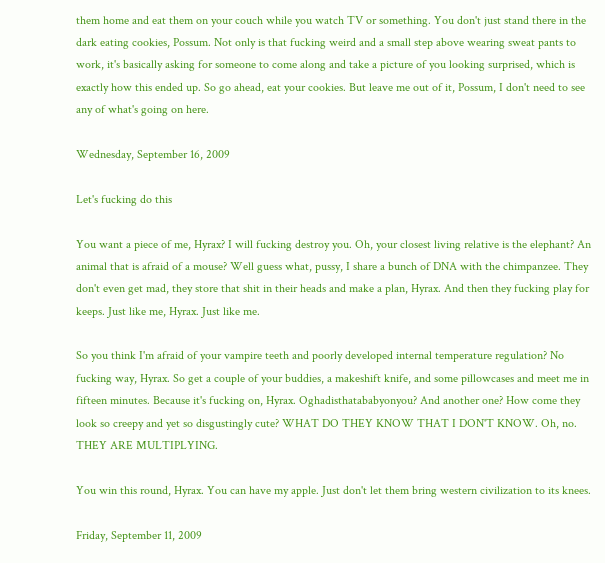them home and eat them on your couch while you watch TV or something. You don't just stand there in the dark eating cookies, Possum. Not only is that fucking weird and a small step above wearing sweat pants to work, it's basically asking for someone to come along and take a picture of you looking surprised, which is exactly how this ended up. So go ahead, eat your cookies. But leave me out of it, Possum, I don't need to see any of what's going on here.

Wednesday, September 16, 2009

Let's fucking do this

You want a piece of me, Hyrax? I will fucking destroy you. Oh, your closest living relative is the elephant? An animal that is afraid of a mouse? Well guess what, pussy, I share a bunch of DNA with the chimpanzee. They don't even get mad, they store that shit in their heads and make a plan, Hyrax. And then they fucking play for keeps. Just like me, Hyrax. Just like me.

So you think I'm afraid of your vampire teeth and poorly developed internal temperature regulation? No fucking way, Hyrax. So get a couple of your buddies, a makeshift knife, and some pillowcases and meet me in fifteen minutes. Because it's fucking on, Hyrax. Oghadisthatababyonyou? And another one? How come they look so creepy and yet so disgustingly cute? WHAT DO THEY KNOW THAT I DON'T KNOW. Oh, no. THEY ARE MULTIPLYING.

You win this round, Hyrax. You can have my apple. Just don't let them bring western civilization to its knees.

Friday, September 11, 2009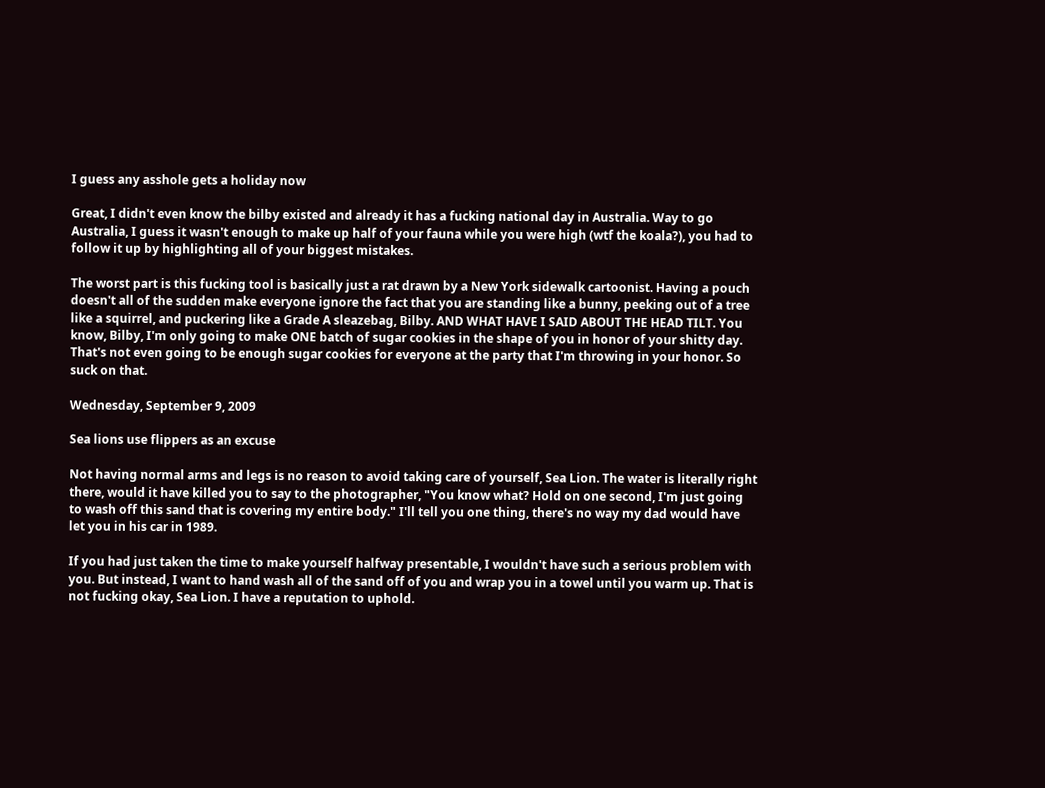I guess any asshole gets a holiday now

Great, I didn't even know the bilby existed and already it has a fucking national day in Australia. Way to go Australia, I guess it wasn't enough to make up half of your fauna while you were high (wtf the koala?), you had to follow it up by highlighting all of your biggest mistakes.

The worst part is this fucking tool is basically just a rat drawn by a New York sidewalk cartoonist. Having a pouch doesn't all of the sudden make everyone ignore the fact that you are standing like a bunny, peeking out of a tree like a squirrel, and puckering like a Grade A sleazebag, Bilby. AND WHAT HAVE I SAID ABOUT THE HEAD TILT. You know, Bilby, I'm only going to make ONE batch of sugar cookies in the shape of you in honor of your shitty day. That's not even going to be enough sugar cookies for everyone at the party that I'm throwing in your honor. So suck on that.

Wednesday, September 9, 2009

Sea lions use flippers as an excuse

Not having normal arms and legs is no reason to avoid taking care of yourself, Sea Lion. The water is literally right there, would it have killed you to say to the photographer, "You know what? Hold on one second, I'm just going to wash off this sand that is covering my entire body." I'll tell you one thing, there's no way my dad would have let you in his car in 1989.

If you had just taken the time to make yourself halfway presentable, I wouldn't have such a serious problem with you. But instead, I want to hand wash all of the sand off of you and wrap you in a towel until you warm up. That is not fucking okay, Sea Lion. I have a reputation to uphold.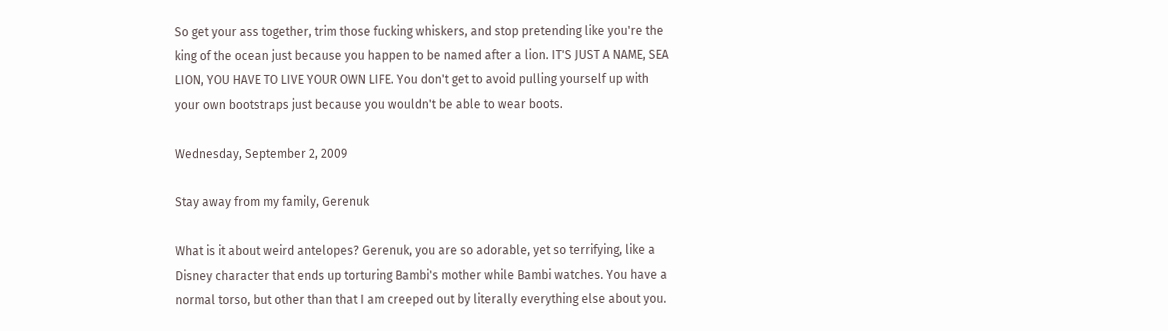So get your ass together, trim those fucking whiskers, and stop pretending like you're the king of the ocean just because you happen to be named after a lion. IT'S JUST A NAME, SEA LION, YOU HAVE TO LIVE YOUR OWN LIFE. You don't get to avoid pulling yourself up with your own bootstraps just because you wouldn't be able to wear boots.

Wednesday, September 2, 2009

Stay away from my family, Gerenuk

What is it about weird antelopes? Gerenuk, you are so adorable, yet so terrifying, like a Disney character that ends up torturing Bambi's mother while Bambi watches. You have a normal torso, but other than that I am creeped out by literally everything else about you.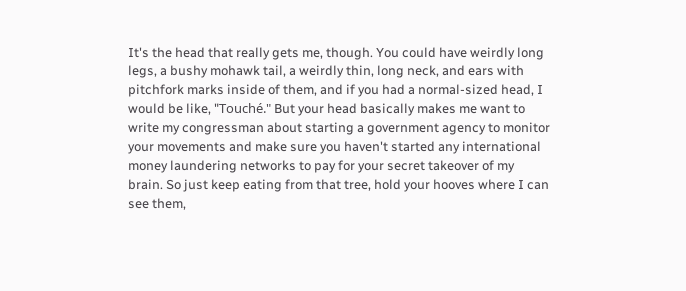It's the head that really gets me, though. You could have weirdly long legs, a bushy mohawk tail, a weirdly thin, long neck, and ears with pitchfork marks inside of them, and if you had a normal-sized head, I would be like, "Touché." But your head basically makes me want to write my congressman about starting a government agency to monitor your movements and make sure you haven't started any international money laundering networks to pay for your secret takeover of my brain. So just keep eating from that tree, hold your hooves where I can see them,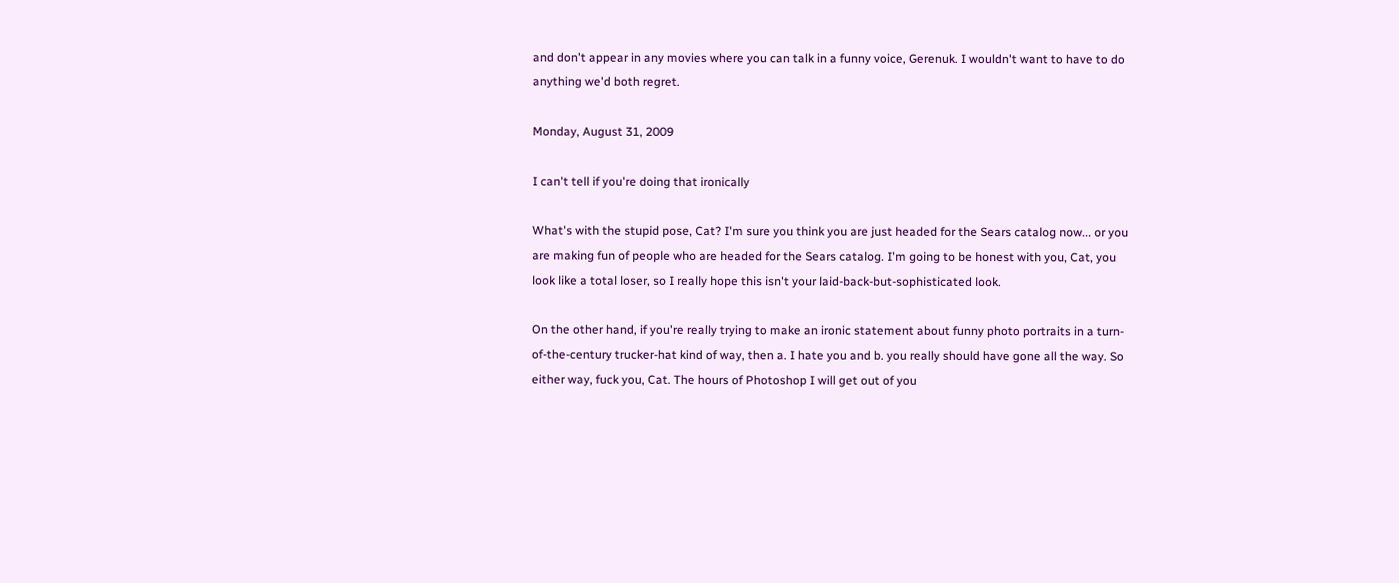and don't appear in any movies where you can talk in a funny voice, Gerenuk. I wouldn't want to have to do anything we'd both regret.

Monday, August 31, 2009

I can't tell if you're doing that ironically

What's with the stupid pose, Cat? I'm sure you think you are just headed for the Sears catalog now... or you are making fun of people who are headed for the Sears catalog. I'm going to be honest with you, Cat, you look like a total loser, so I really hope this isn't your laid-back-but-sophisticated look.

On the other hand, if you're really trying to make an ironic statement about funny photo portraits in a turn-of-the-century trucker-hat kind of way, then a. I hate you and b. you really should have gone all the way. So either way, fuck you, Cat. The hours of Photoshop I will get out of you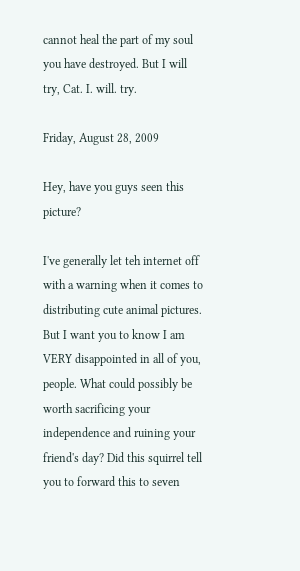cannot heal the part of my soul you have destroyed. But I will try, Cat. I. will. try.

Friday, August 28, 2009

Hey, have you guys seen this picture?

I've generally let teh internet off with a warning when it comes to distributing cute animal pictures. But I want you to know I am VERY disappointed in all of you, people. What could possibly be worth sacrificing your independence and ruining your friend's day? Did this squirrel tell you to forward this to seven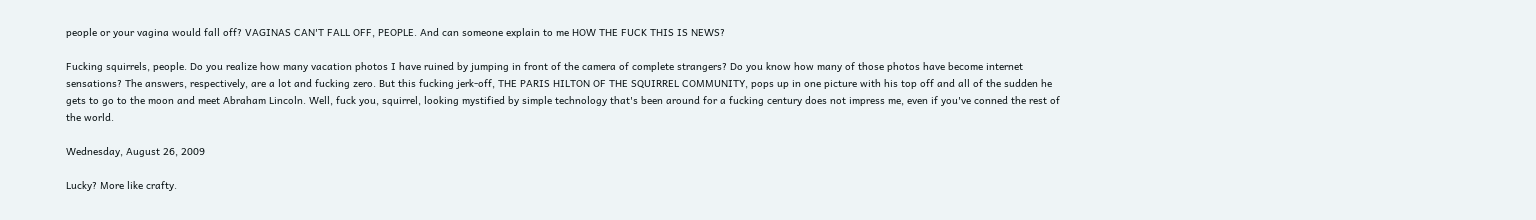people or your vagina would fall off? VAGINAS CAN'T FALL OFF, PEOPLE. And can someone explain to me HOW THE FUCK THIS IS NEWS?

Fucking squirrels, people. Do you realize how many vacation photos I have ruined by jumping in front of the camera of complete strangers? Do you know how many of those photos have become internet sensations? The answers, respectively, are a lot and fucking zero. But this fucking jerk-off, THE PARIS HILTON OF THE SQUIRREL COMMUNITY, pops up in one picture with his top off and all of the sudden he gets to go to the moon and meet Abraham Lincoln. Well, fuck you, squirrel, looking mystified by simple technology that's been around for a fucking century does not impress me, even if you've conned the rest of the world.

Wednesday, August 26, 2009

Lucky? More like crafty.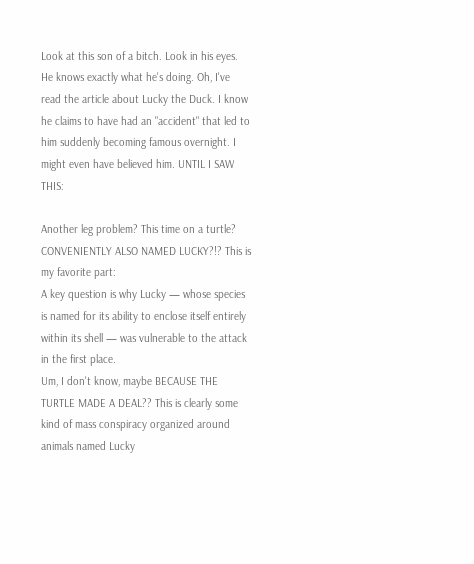Look at this son of a bitch. Look in his eyes. He knows exactly what he's doing. Oh, I've read the article about Lucky the Duck. I know he claims to have had an "accident" that led to him suddenly becoming famous overnight. I might even have believed him. UNTIL I SAW THIS:

Another leg problem? This time on a turtle? CONVENIENTLY ALSO NAMED LUCKY?!? This is my favorite part:
A key question is why Lucky — whose species is named for its ability to enclose itself entirely within its shell — was vulnerable to the attack in the first place.
Um, I don't know, maybe BECAUSE THE TURTLE MADE A DEAL?? This is clearly some kind of mass conspiracy organized around animals named Lucky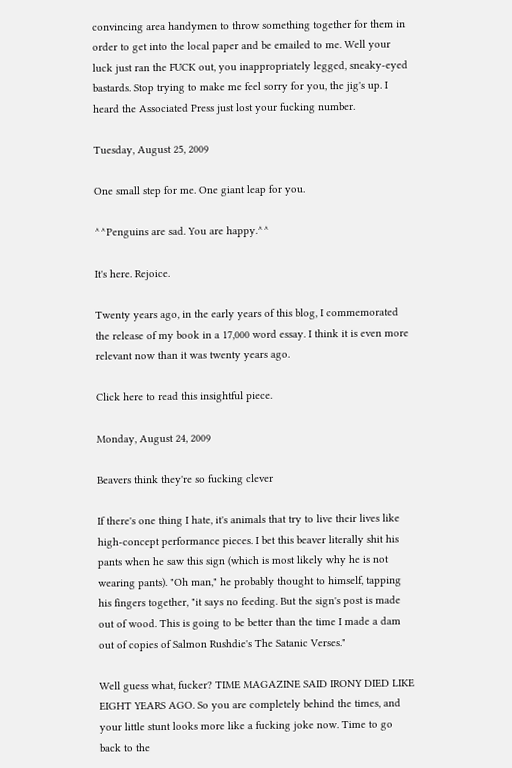convincing area handymen to throw something together for them in order to get into the local paper and be emailed to me. Well your luck just ran the FUCK out, you inappropriately legged, sneaky-eyed bastards. Stop trying to make me feel sorry for you, the jig's up. I heard the Associated Press just lost your fucking number.

Tuesday, August 25, 2009

One small step for me. One giant leap for you.

^^Penguins are sad. You are happy.^^

It's here. Rejoice.

Twenty years ago, in the early years of this blog, I commemorated the release of my book in a 17,000 word essay. I think it is even more relevant now than it was twenty years ago.

Click here to read this insightful piece.

Monday, August 24, 2009

Beavers think they're so fucking clever

If there's one thing I hate, it's animals that try to live their lives like high-concept performance pieces. I bet this beaver literally shit his pants when he saw this sign (which is most likely why he is not wearing pants). "Oh man," he probably thought to himself, tapping his fingers together, "it says no feeding. But the sign's post is made out of wood. This is going to be better than the time I made a dam out of copies of Salmon Rushdie's The Satanic Verses."

Well guess what, fucker? TIME MAGAZINE SAID IRONY DIED LIKE EIGHT YEARS AGO. So you are completely behind the times, and your little stunt looks more like a fucking joke now. Time to go back to the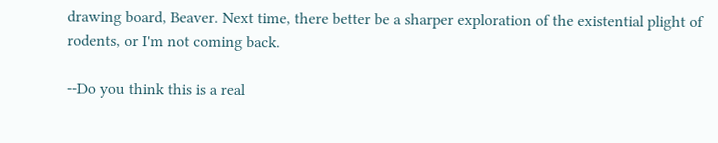drawing board, Beaver. Next time, there better be a sharper exploration of the existential plight of rodents, or I'm not coming back.

--Do you think this is a real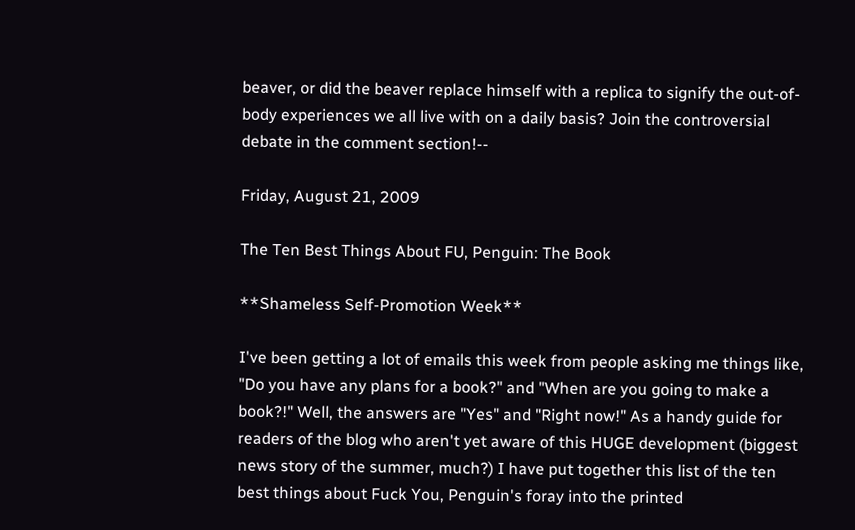beaver, or did the beaver replace himself with a replica to signify the out-of-body experiences we all live with on a daily basis? Join the controversial debate in the comment section!--

Friday, August 21, 2009

The Ten Best Things About FU, Penguin: The Book

**Shameless Self-Promotion Week**

I've been getting a lot of emails this week from people asking me things like, "Do you have any plans for a book?" and "When are you going to make a book?!" Well, the answers are "Yes" and "Right now!" As a handy guide for readers of the blog who aren't yet aware of this HUGE development (biggest news story of the summer, much?) I have put together this list of the ten best things about Fuck You, Penguin's foray into the printed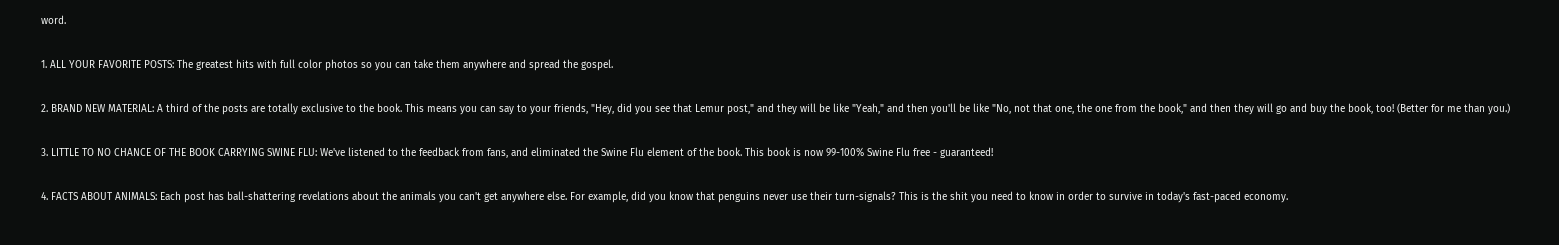word.

1. ALL YOUR FAVORITE POSTS: The greatest hits with full color photos so you can take them anywhere and spread the gospel.

2. BRAND NEW MATERIAL: A third of the posts are totally exclusive to the book. This means you can say to your friends, "Hey, did you see that Lemur post," and they will be like "Yeah," and then you'll be like "No, not that one, the one from the book," and then they will go and buy the book, too! (Better for me than you.)

3. LITTLE TO NO CHANCE OF THE BOOK CARRYING SWINE FLU: We've listened to the feedback from fans, and eliminated the Swine Flu element of the book. This book is now 99-100% Swine Flu free - guaranteed!

4. FACTS ABOUT ANIMALS: Each post has ball-shattering revelations about the animals you can't get anywhere else. For example, did you know that penguins never use their turn-signals? This is the shit you need to know in order to survive in today's fast-paced economy.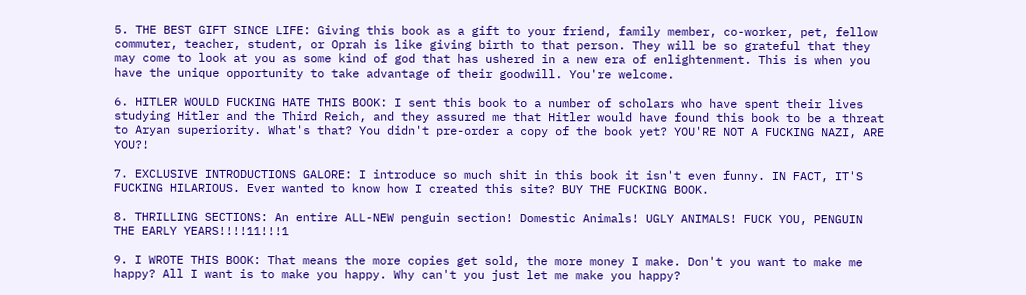5. THE BEST GIFT SINCE LIFE: Giving this book as a gift to your friend, family member, co-worker, pet, fellow commuter, teacher, student, or Oprah is like giving birth to that person. They will be so grateful that they may come to look at you as some kind of god that has ushered in a new era of enlightenment. This is when you have the unique opportunity to take advantage of their goodwill. You're welcome.

6. HITLER WOULD FUCKING HATE THIS BOOK: I sent this book to a number of scholars who have spent their lives studying Hitler and the Third Reich, and they assured me that Hitler would have found this book to be a threat to Aryan superiority. What's that? You didn't pre-order a copy of the book yet? YOU'RE NOT A FUCKING NAZI, ARE YOU?!

7. EXCLUSIVE INTRODUCTIONS GALORE: I introduce so much shit in this book it isn't even funny. IN FACT, IT'S FUCKING HILARIOUS. Ever wanted to know how I created this site? BUY THE FUCKING BOOK.

8. THRILLING SECTIONS: An entire ALL-NEW penguin section! Domestic Animals! UGLY ANIMALS! FUCK YOU, PENGUIN THE EARLY YEARS!!!!11!!!1

9. I WROTE THIS BOOK: That means the more copies get sold, the more money I make. Don't you want to make me happy? All I want is to make you happy. Why can't you just let me make you happy?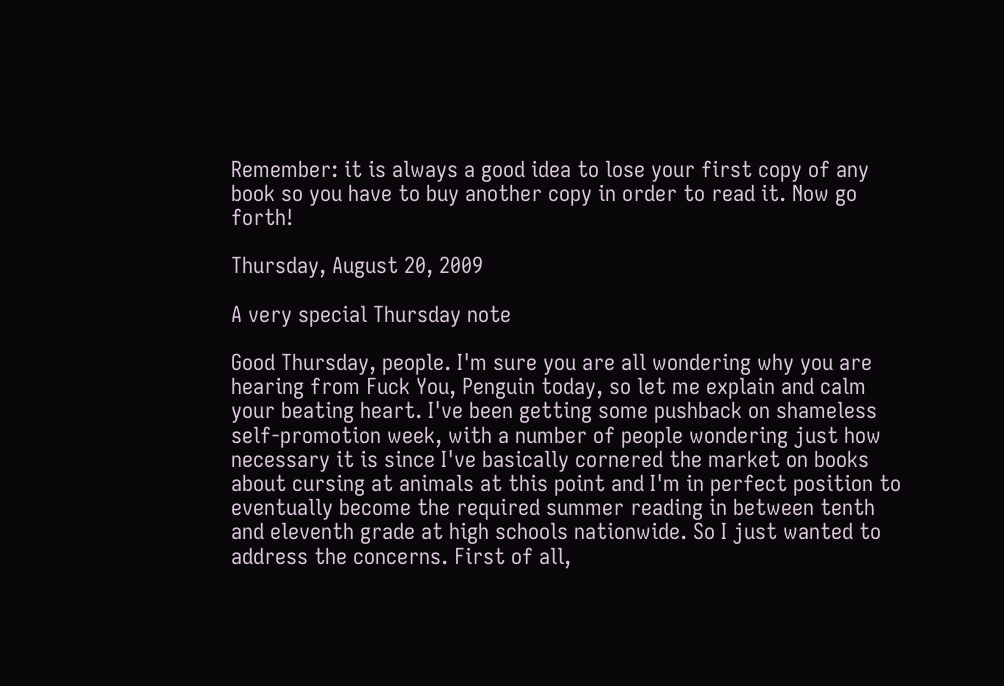Remember: it is always a good idea to lose your first copy of any book so you have to buy another copy in order to read it. Now go forth!

Thursday, August 20, 2009

A very special Thursday note

Good Thursday, people. I'm sure you are all wondering why you are hearing from Fuck You, Penguin today, so let me explain and calm your beating heart. I've been getting some pushback on shameless self-promotion week, with a number of people wondering just how necessary it is since I've basically cornered the market on books about cursing at animals at this point and I'm in perfect position to eventually become the required summer reading in between tenth and eleventh grade at high schools nationwide. So I just wanted to address the concerns. First of all,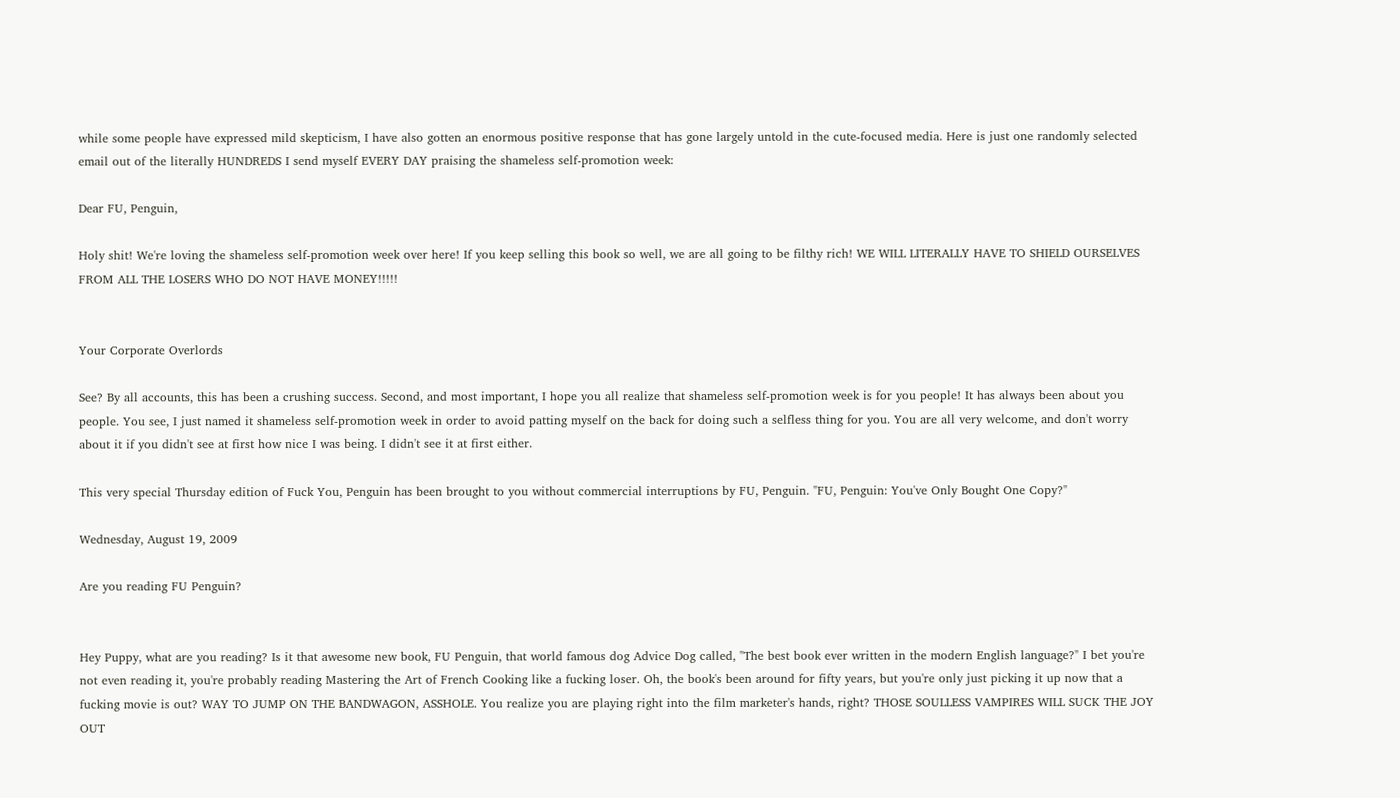while some people have expressed mild skepticism, I have also gotten an enormous positive response that has gone largely untold in the cute-focused media. Here is just one randomly selected email out of the literally HUNDREDS I send myself EVERY DAY praising the shameless self-promotion week:

Dear FU, Penguin,

Holy shit! We're loving the shameless self-promotion week over here! If you keep selling this book so well, we are all going to be filthy rich! WE WILL LITERALLY HAVE TO SHIELD OURSELVES FROM ALL THE LOSERS WHO DO NOT HAVE MONEY!!!!!


Your Corporate Overlords

See? By all accounts, this has been a crushing success. Second, and most important, I hope you all realize that shameless self-promotion week is for you people! It has always been about you people. You see, I just named it shameless self-promotion week in order to avoid patting myself on the back for doing such a selfless thing for you. You are all very welcome, and don't worry about it if you didn't see at first how nice I was being. I didn't see it at first either.

This very special Thursday edition of Fuck You, Penguin has been brought to you without commercial interruptions by FU, Penguin. "FU, Penguin: You've Only Bought One Copy?"

Wednesday, August 19, 2009

Are you reading FU Penguin?


Hey Puppy, what are you reading? Is it that awesome new book, FU Penguin, that world famous dog Advice Dog called, "The best book ever written in the modern English language?" I bet you're not even reading it, you're probably reading Mastering the Art of French Cooking like a fucking loser. Oh, the book's been around for fifty years, but you're only just picking it up now that a fucking movie is out? WAY TO JUMP ON THE BANDWAGON, ASSHOLE. You realize you are playing right into the film marketer's hands, right? THOSE SOULLESS VAMPIRES WILL SUCK THE JOY OUT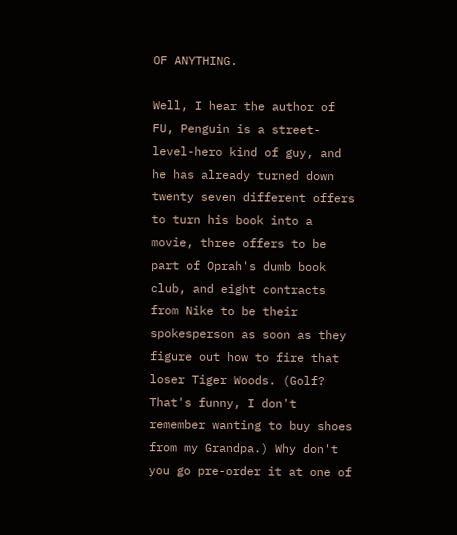OF ANYTHING.

Well, I hear the author of FU, Penguin is a street-level-hero kind of guy, and he has already turned down twenty seven different offers to turn his book into a movie, three offers to be part of Oprah's dumb book club, and eight contracts from Nike to be their spokesperson as soon as they figure out how to fire that loser Tiger Woods. (Golf? That's funny, I don't remember wanting to buy shoes from my Grandpa.) Why don't you go pre-order it at one of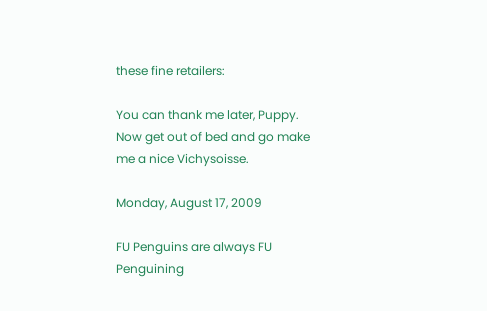these fine retailers:

You can thank me later, Puppy. Now get out of bed and go make me a nice Vichysoisse.

Monday, August 17, 2009

FU Penguins are always FU Penguining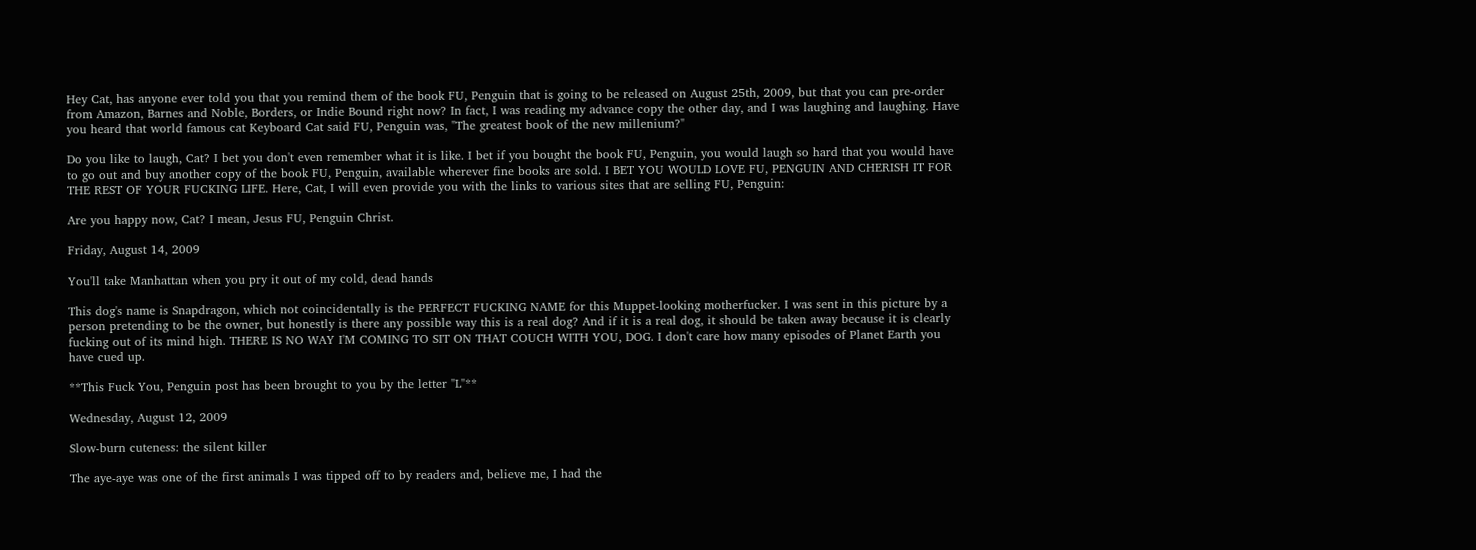Hey Cat, has anyone ever told you that you remind them of the book FU, Penguin that is going to be released on August 25th, 2009, but that you can pre-order from Amazon, Barnes and Noble, Borders, or Indie Bound right now? In fact, I was reading my advance copy the other day, and I was laughing and laughing. Have you heard that world famous cat Keyboard Cat said FU, Penguin was, "The greatest book of the new millenium?"

Do you like to laugh, Cat? I bet you don't even remember what it is like. I bet if you bought the book FU, Penguin, you would laugh so hard that you would have to go out and buy another copy of the book FU, Penguin, available wherever fine books are sold. I BET YOU WOULD LOVE FU, PENGUIN AND CHERISH IT FOR THE REST OF YOUR FUCKING LIFE. Here, Cat, I will even provide you with the links to various sites that are selling FU, Penguin:

Are you happy now, Cat? I mean, Jesus FU, Penguin Christ.

Friday, August 14, 2009

You'll take Manhattan when you pry it out of my cold, dead hands

This dog's name is Snapdragon, which not coincidentally is the PERFECT FUCKING NAME for this Muppet-looking motherfucker. I was sent in this picture by a person pretending to be the owner, but honestly is there any possible way this is a real dog? And if it is a real dog, it should be taken away because it is clearly fucking out of its mind high. THERE IS NO WAY I'M COMING TO SIT ON THAT COUCH WITH YOU, DOG. I don't care how many episodes of Planet Earth you have cued up.

**This Fuck You, Penguin post has been brought to you by the letter "L"**

Wednesday, August 12, 2009

Slow-burn cuteness: the silent killer

The aye-aye was one of the first animals I was tipped off to by readers and, believe me, I had the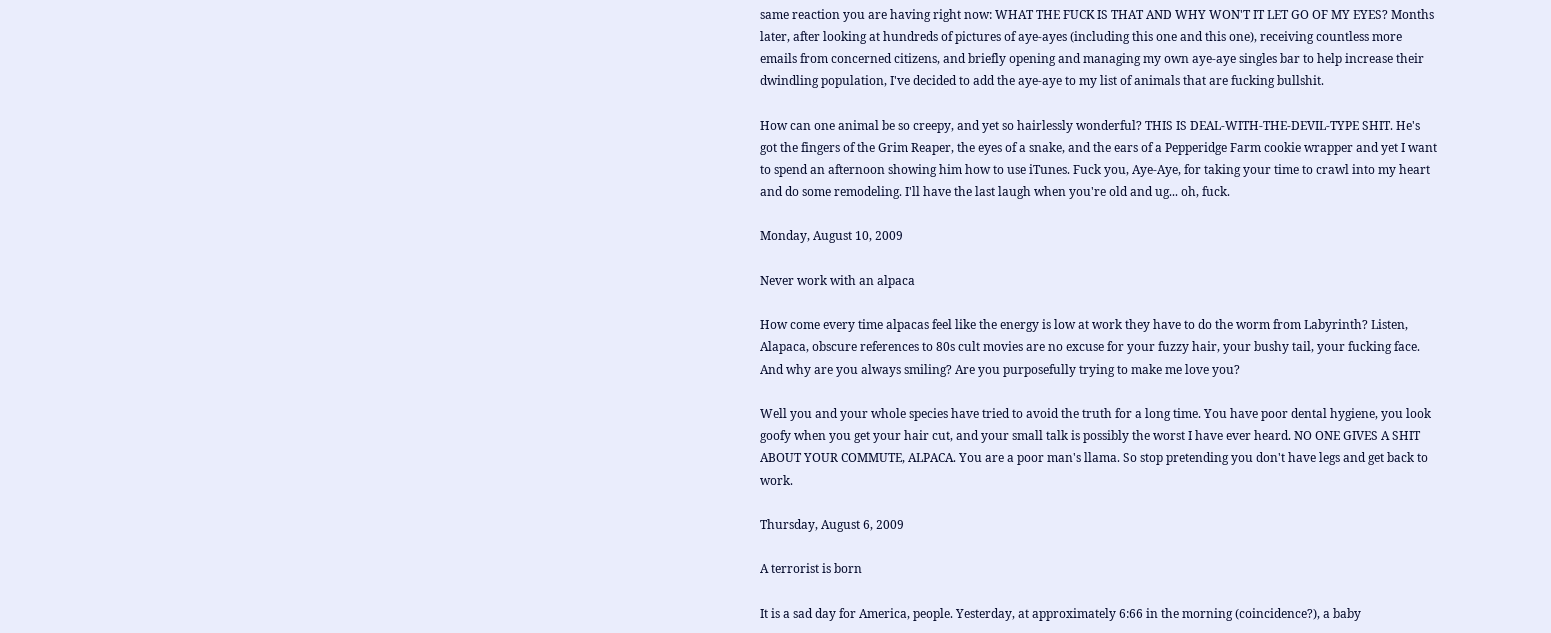same reaction you are having right now: WHAT THE FUCK IS THAT AND WHY WON'T IT LET GO OF MY EYES? Months later, after looking at hundreds of pictures of aye-ayes (including this one and this one), receiving countless more emails from concerned citizens, and briefly opening and managing my own aye-aye singles bar to help increase their dwindling population, I've decided to add the aye-aye to my list of animals that are fucking bullshit.

How can one animal be so creepy, and yet so hairlessly wonderful? THIS IS DEAL-WITH-THE-DEVIL-TYPE SHIT. He's got the fingers of the Grim Reaper, the eyes of a snake, and the ears of a Pepperidge Farm cookie wrapper and yet I want to spend an afternoon showing him how to use iTunes. Fuck you, Aye-Aye, for taking your time to crawl into my heart and do some remodeling. I'll have the last laugh when you're old and ug... oh, fuck.

Monday, August 10, 2009

Never work with an alpaca

How come every time alpacas feel like the energy is low at work they have to do the worm from Labyrinth? Listen, Alapaca, obscure references to 80s cult movies are no excuse for your fuzzy hair, your bushy tail, your fucking face. And why are you always smiling? Are you purposefully trying to make me love you?

Well you and your whole species have tried to avoid the truth for a long time. You have poor dental hygiene, you look goofy when you get your hair cut, and your small talk is possibly the worst I have ever heard. NO ONE GIVES A SHIT ABOUT YOUR COMMUTE, ALPACA. You are a poor man's llama. So stop pretending you don't have legs and get back to work.

Thursday, August 6, 2009

A terrorist is born

It is a sad day for America, people. Yesterday, at approximately 6:66 in the morning (coincidence?), a baby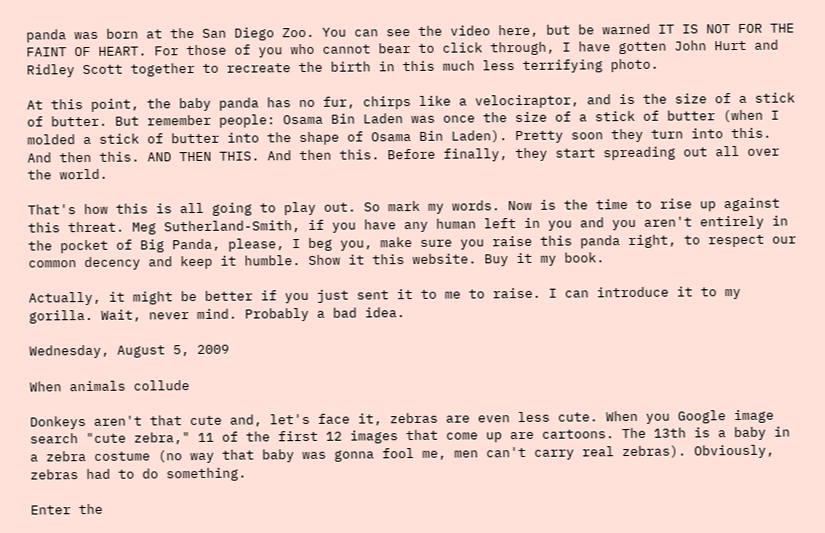panda was born at the San Diego Zoo. You can see the video here, but be warned IT IS NOT FOR THE FAINT OF HEART. For those of you who cannot bear to click through, I have gotten John Hurt and Ridley Scott together to recreate the birth in this much less terrifying photo.

At this point, the baby panda has no fur, chirps like a velociraptor, and is the size of a stick of butter. But remember people: Osama Bin Laden was once the size of a stick of butter (when I molded a stick of butter into the shape of Osama Bin Laden). Pretty soon they turn into this. And then this. AND THEN THIS. And then this. Before finally, they start spreading out all over the world.

That's how this is all going to play out. So mark my words. Now is the time to rise up against this threat. Meg Sutherland-Smith, if you have any human left in you and you aren't entirely in the pocket of Big Panda, please, I beg you, make sure you raise this panda right, to respect our common decency and keep it humble. Show it this website. Buy it my book.

Actually, it might be better if you just sent it to me to raise. I can introduce it to my gorilla. Wait, never mind. Probably a bad idea.

Wednesday, August 5, 2009

When animals collude

Donkeys aren't that cute and, let's face it, zebras are even less cute. When you Google image search "cute zebra," 11 of the first 12 images that come up are cartoons. The 13th is a baby in a zebra costume (no way that baby was gonna fool me, men can't carry real zebras). Obviously, zebras had to do something.

Enter the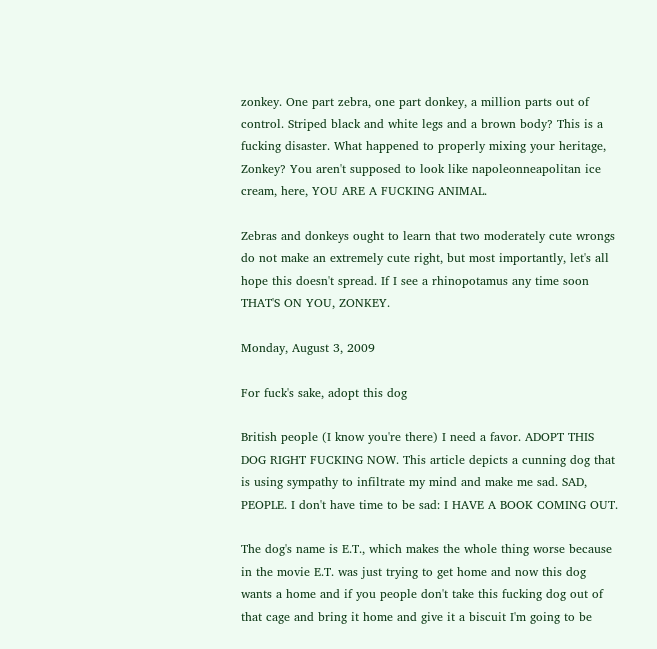zonkey. One part zebra, one part donkey, a million parts out of control. Striped black and white legs and a brown body? This is a fucking disaster. What happened to properly mixing your heritage, Zonkey? You aren't supposed to look like napoleonneapolitan ice cream, here, YOU ARE A FUCKING ANIMAL.

Zebras and donkeys ought to learn that two moderately cute wrongs do not make an extremely cute right, but most importantly, let's all hope this doesn't spread. If I see a rhinopotamus any time soon THAT'S ON YOU, ZONKEY.

Monday, August 3, 2009

For fuck's sake, adopt this dog

British people (I know you're there) I need a favor. ADOPT THIS DOG RIGHT FUCKING NOW. This article depicts a cunning dog that is using sympathy to infiltrate my mind and make me sad. SAD, PEOPLE. I don't have time to be sad: I HAVE A BOOK COMING OUT.

The dog's name is E.T., which makes the whole thing worse because in the movie E.T. was just trying to get home and now this dog wants a home and if you people don't take this fucking dog out of that cage and bring it home and give it a biscuit I'm going to be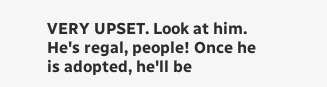VERY UPSET. Look at him. He's regal, people! Once he is adopted, he'll be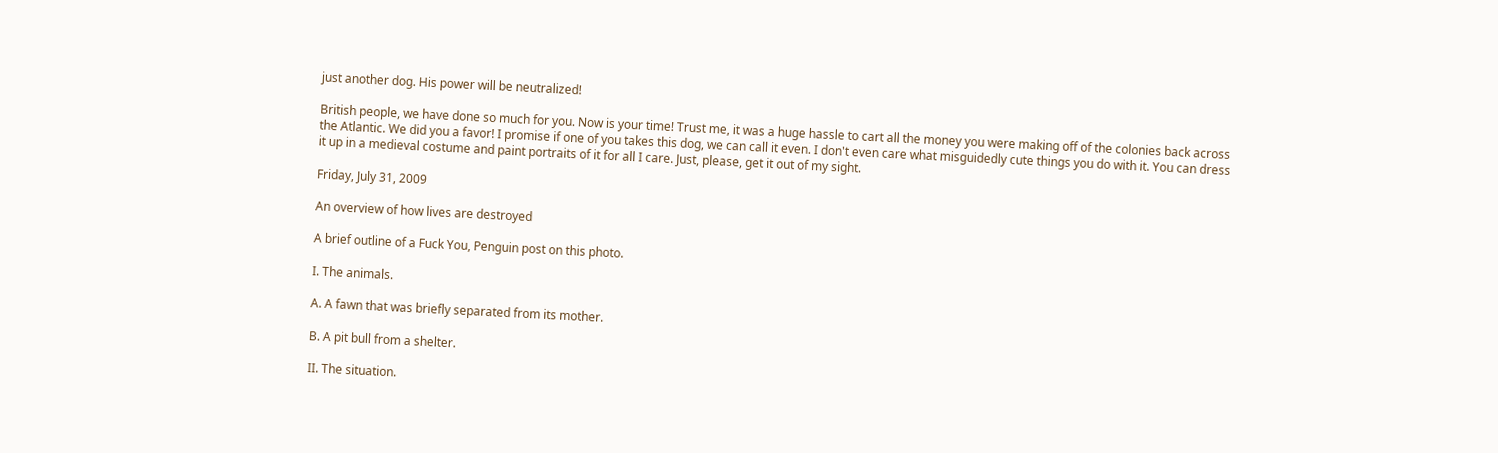just another dog. His power will be neutralized!

British people, we have done so much for you. Now is your time! Trust me, it was a huge hassle to cart all the money you were making off of the colonies back across the Atlantic. We did you a favor! I promise if one of you takes this dog, we can call it even. I don't even care what misguidedly cute things you do with it. You can dress it up in a medieval costume and paint portraits of it for all I care. Just, please, get it out of my sight.

Friday, July 31, 2009

An overview of how lives are destroyed

A brief outline of a Fuck You, Penguin post on this photo.

I. The animals.

A. A fawn that was briefly separated from its mother.

B. A pit bull from a shelter.

II. The situation.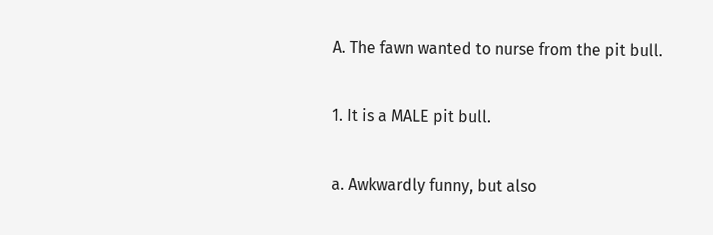A. The fawn wanted to nurse from the pit bull.

1. It is a MALE pit bull.

a. Awkwardly funny, but also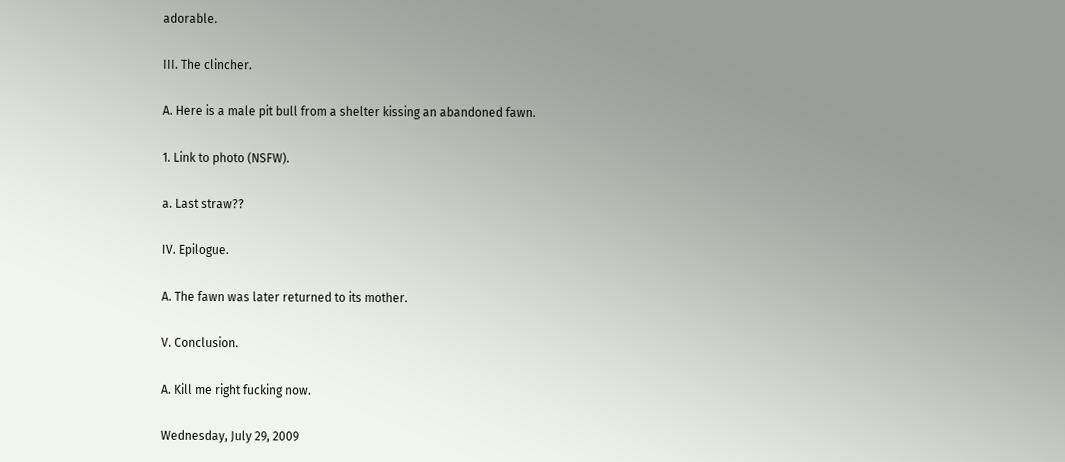adorable.

III. The clincher.

A. Here is a male pit bull from a shelter kissing an abandoned fawn.

1. Link to photo (NSFW).

a. Last straw??

IV. Epilogue.

A. The fawn was later returned to its mother.

V. Conclusion.

A. Kill me right fucking now.

Wednesday, July 29, 2009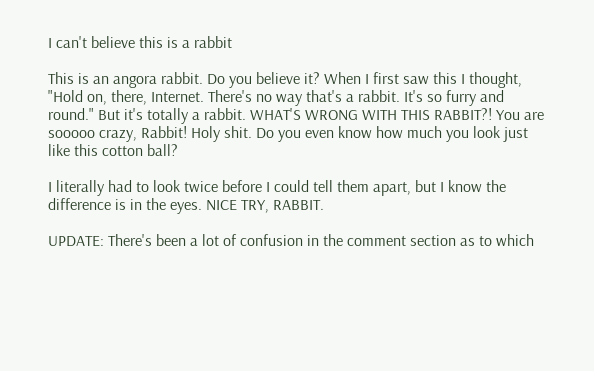I can't believe this is a rabbit

This is an angora rabbit. Do you believe it? When I first saw this I thought, "Hold on, there, Internet. There's no way that's a rabbit. It's so furry and round." But it's totally a rabbit. WHAT'S WRONG WITH THIS RABBIT?! You are sooooo crazy, Rabbit! Holy shit. Do you even know how much you look just like this cotton ball?

I literally had to look twice before I could tell them apart, but I know the difference is in the eyes. NICE TRY, RABBIT.

UPDATE: There's been a lot of confusion in the comment section as to which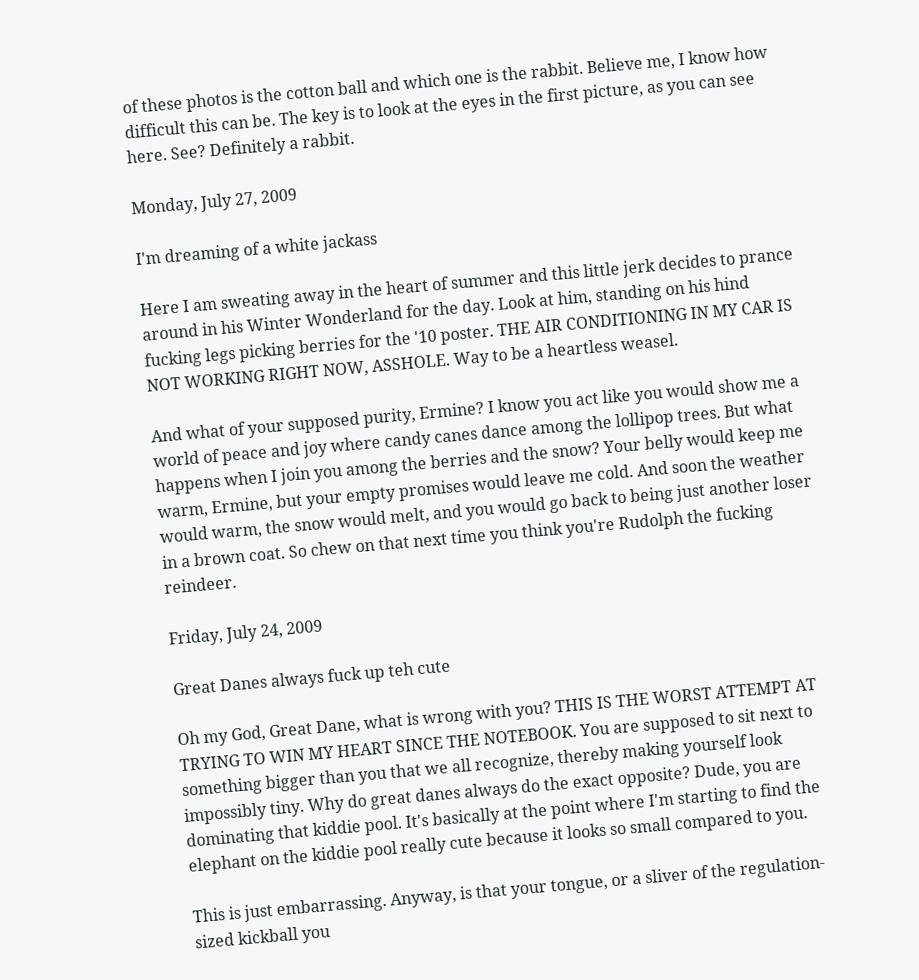of these photos is the cotton ball and which one is the rabbit. Believe me, I know how difficult this can be. The key is to look at the eyes in the first picture, as you can see here. See? Definitely a rabbit.

Monday, July 27, 2009

I'm dreaming of a white jackass

Here I am sweating away in the heart of summer and this little jerk decides to prance around in his Winter Wonderland for the day. Look at him, standing on his hind fucking legs picking berries for the '10 poster. THE AIR CONDITIONING IN MY CAR IS NOT WORKING RIGHT NOW, ASSHOLE. Way to be a heartless weasel.

And what of your supposed purity, Ermine? I know you act like you would show me a world of peace and joy where candy canes dance among the lollipop trees. But what happens when I join you among the berries and the snow? Your belly would keep me warm, Ermine, but your empty promises would leave me cold. And soon the weather would warm, the snow would melt, and you would go back to being just another loser in a brown coat. So chew on that next time you think you're Rudolph the fucking reindeer.

Friday, July 24, 2009

Great Danes always fuck up teh cute

Oh my God, Great Dane, what is wrong with you? THIS IS THE WORST ATTEMPT AT TRYING TO WIN MY HEART SINCE THE NOTEBOOK. You are supposed to sit next to something bigger than you that we all recognize, thereby making yourself look impossibly tiny. Why do great danes always do the exact opposite? Dude, you are dominating that kiddie pool. It's basically at the point where I'm starting to find the elephant on the kiddie pool really cute because it looks so small compared to you.

This is just embarrassing. Anyway, is that your tongue, or a sliver of the regulation-sized kickball you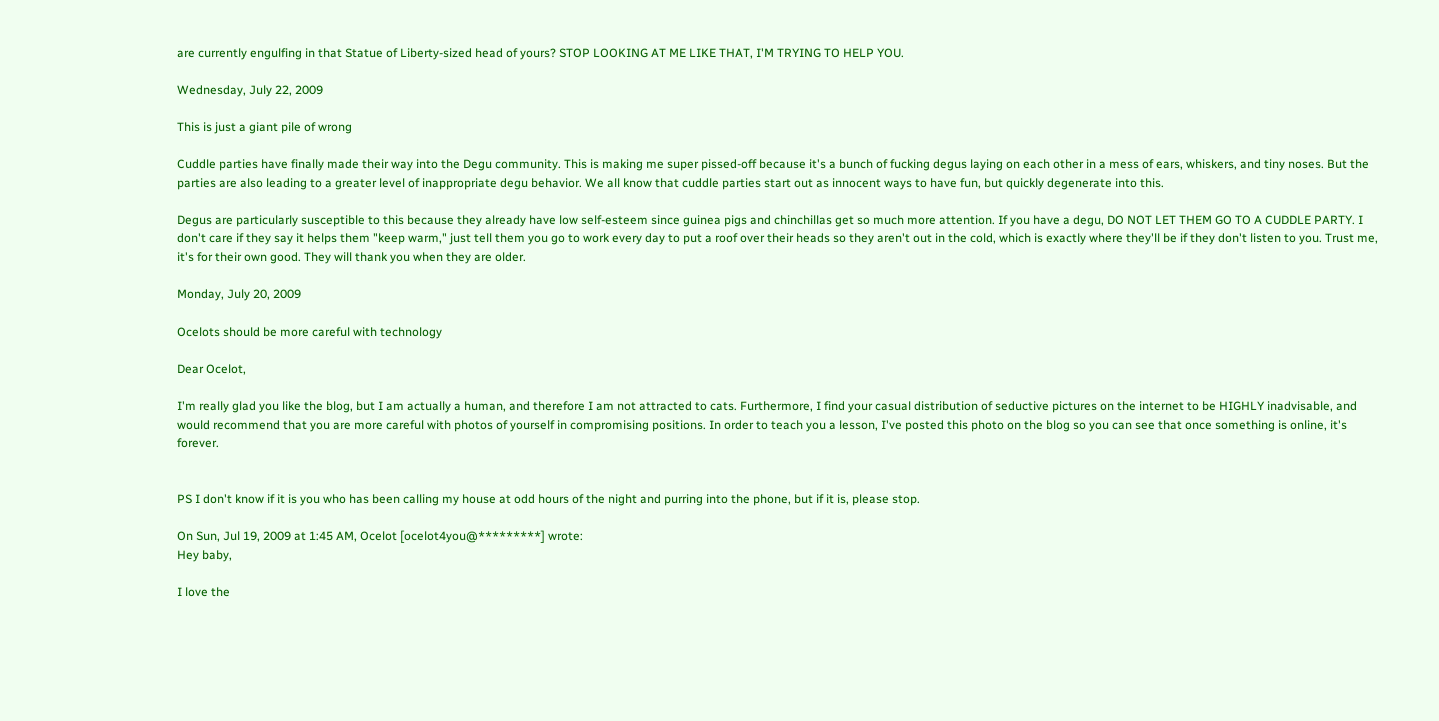are currently engulfing in that Statue of Liberty-sized head of yours? STOP LOOKING AT ME LIKE THAT, I'M TRYING TO HELP YOU.

Wednesday, July 22, 2009

This is just a giant pile of wrong

Cuddle parties have finally made their way into the Degu community. This is making me super pissed-off because it's a bunch of fucking degus laying on each other in a mess of ears, whiskers, and tiny noses. But the parties are also leading to a greater level of inappropriate degu behavior. We all know that cuddle parties start out as innocent ways to have fun, but quickly degenerate into this.

Degus are particularly susceptible to this because they already have low self-esteem since guinea pigs and chinchillas get so much more attention. If you have a degu, DO NOT LET THEM GO TO A CUDDLE PARTY. I don't care if they say it helps them "keep warm," just tell them you go to work every day to put a roof over their heads so they aren't out in the cold, which is exactly where they'll be if they don't listen to you. Trust me, it's for their own good. They will thank you when they are older.

Monday, July 20, 2009

Ocelots should be more careful with technology

Dear Ocelot,

I'm really glad you like the blog, but I am actually a human, and therefore I am not attracted to cats. Furthermore, I find your casual distribution of seductive pictures on the internet to be HIGHLY inadvisable, and would recommend that you are more careful with photos of yourself in compromising positions. In order to teach you a lesson, I've posted this photo on the blog so you can see that once something is online, it's forever.


PS I don't know if it is you who has been calling my house at odd hours of the night and purring into the phone, but if it is, please stop.

On Sun, Jul 19, 2009 at 1:45 AM, Ocelot [ocelot4you@*********] wrote:
Hey baby,

I love the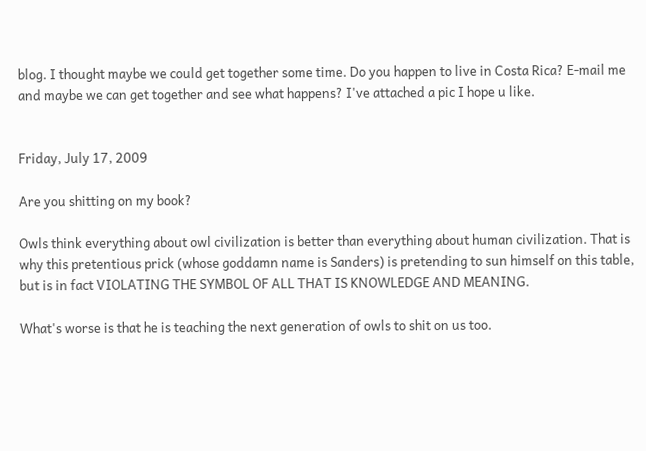blog. I thought maybe we could get together some time. Do you happen to live in Costa Rica? E-mail me and maybe we can get together and see what happens? I've attached a pic I hope u like.


Friday, July 17, 2009

Are you shitting on my book?

Owls think everything about owl civilization is better than everything about human civilization. That is why this pretentious prick (whose goddamn name is Sanders) is pretending to sun himself on this table, but is in fact VIOLATING THE SYMBOL OF ALL THAT IS KNOWLEDGE AND MEANING.

What's worse is that he is teaching the next generation of owls to shit on us too.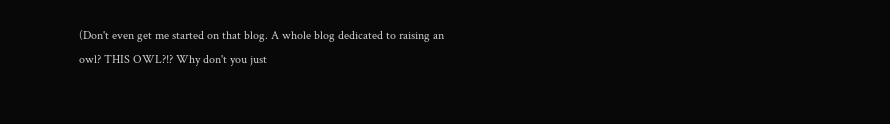(Don't even get me started on that blog. A whole blog dedicated to raising an owl? THIS OWL?!? Why don't you just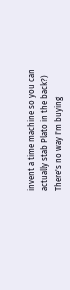invent a time machine so you can actually stab Plato in the back?) There's no way I'm buying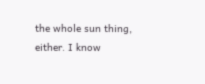the whole sun thing, either. I know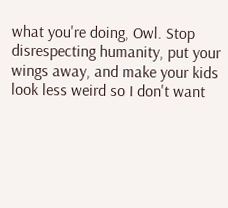what you're doing, Owl. Stop disrespecting humanity, put your wings away, and make your kids look less weird so I don't want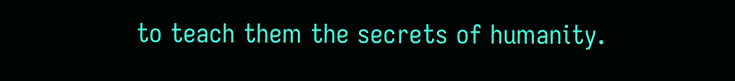to teach them the secrets of humanity.